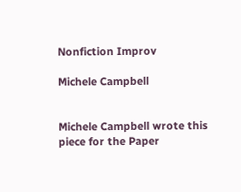Nonfiction Improv

Michele Campbell


Michele Campbell wrote this piece for the Paper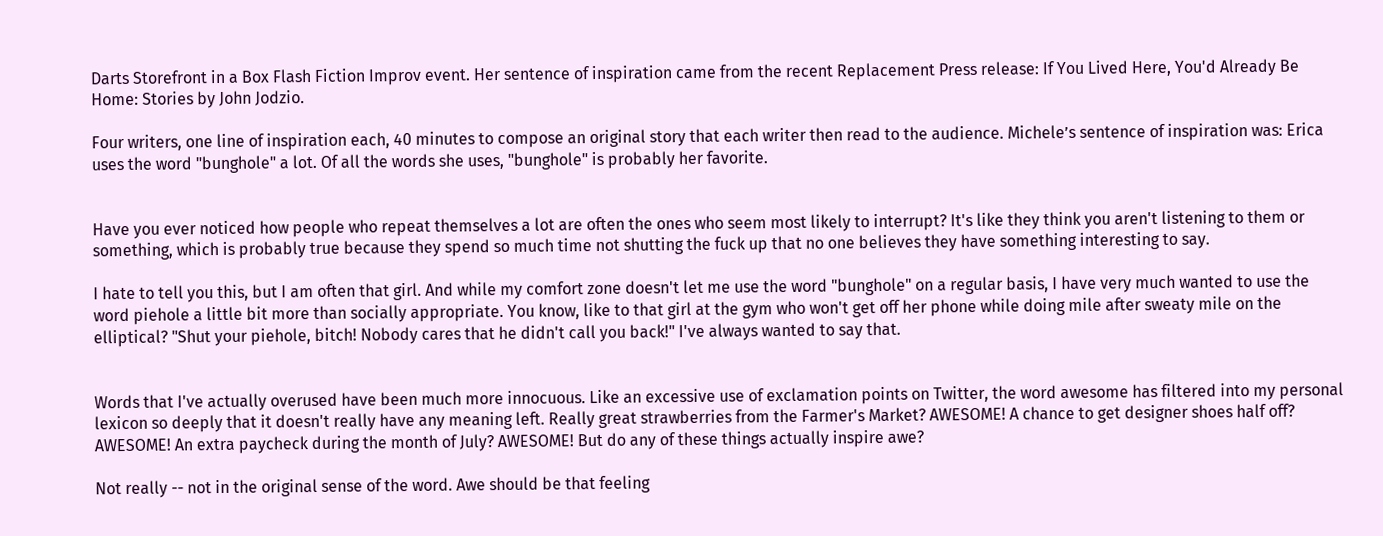Darts Storefront in a Box Flash Fiction Improv event. Her sentence of inspiration came from the recent Replacement Press release: If You Lived Here, You'd Already Be Home: Stories by John Jodzio.

Four writers, one line of inspiration each, 40 minutes to compose an original story that each writer then read to the audience. Michele’s sentence of inspiration was: Erica uses the word "bunghole" a lot. Of all the words she uses, "bunghole" is probably her favorite.


Have you ever noticed how people who repeat themselves a lot are often the ones who seem most likely to interrupt? It's like they think you aren't listening to them or something, which is probably true because they spend so much time not shutting the fuck up that no one believes they have something interesting to say.

I hate to tell you this, but I am often that girl. And while my comfort zone doesn't let me use the word "bunghole" on a regular basis, I have very much wanted to use the word piehole a little bit more than socially appropriate. You know, like to that girl at the gym who won't get off her phone while doing mile after sweaty mile on the elliptical? "Shut your piehole, bitch! Nobody cares that he didn't call you back!" I've always wanted to say that.


Words that I've actually overused have been much more innocuous. Like an excessive use of exclamation points on Twitter, the word awesome has filtered into my personal lexicon so deeply that it doesn't really have any meaning left. Really great strawberries from the Farmer's Market? AWESOME! A chance to get designer shoes half off? AWESOME! An extra paycheck during the month of July? AWESOME! But do any of these things actually inspire awe?

Not really -- not in the original sense of the word. Awe should be that feeling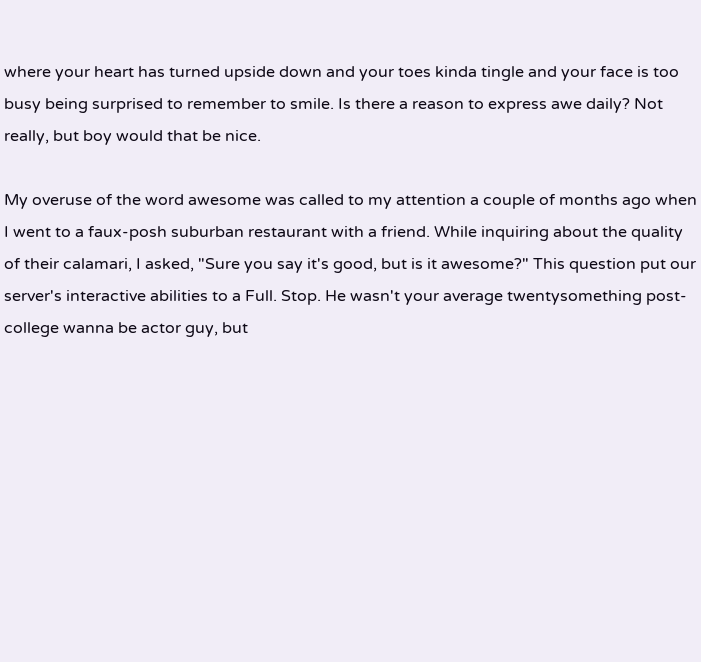where your heart has turned upside down and your toes kinda tingle and your face is too busy being surprised to remember to smile. Is there a reason to express awe daily? Not really, but boy would that be nice.

My overuse of the word awesome was called to my attention a couple of months ago when I went to a faux-posh suburban restaurant with a friend. While inquiring about the quality of their calamari, I asked, "Sure you say it's good, but is it awesome?" This question put our server's interactive abilities to a Full. Stop. He wasn't your average twentysomething post-college wanna be actor guy, but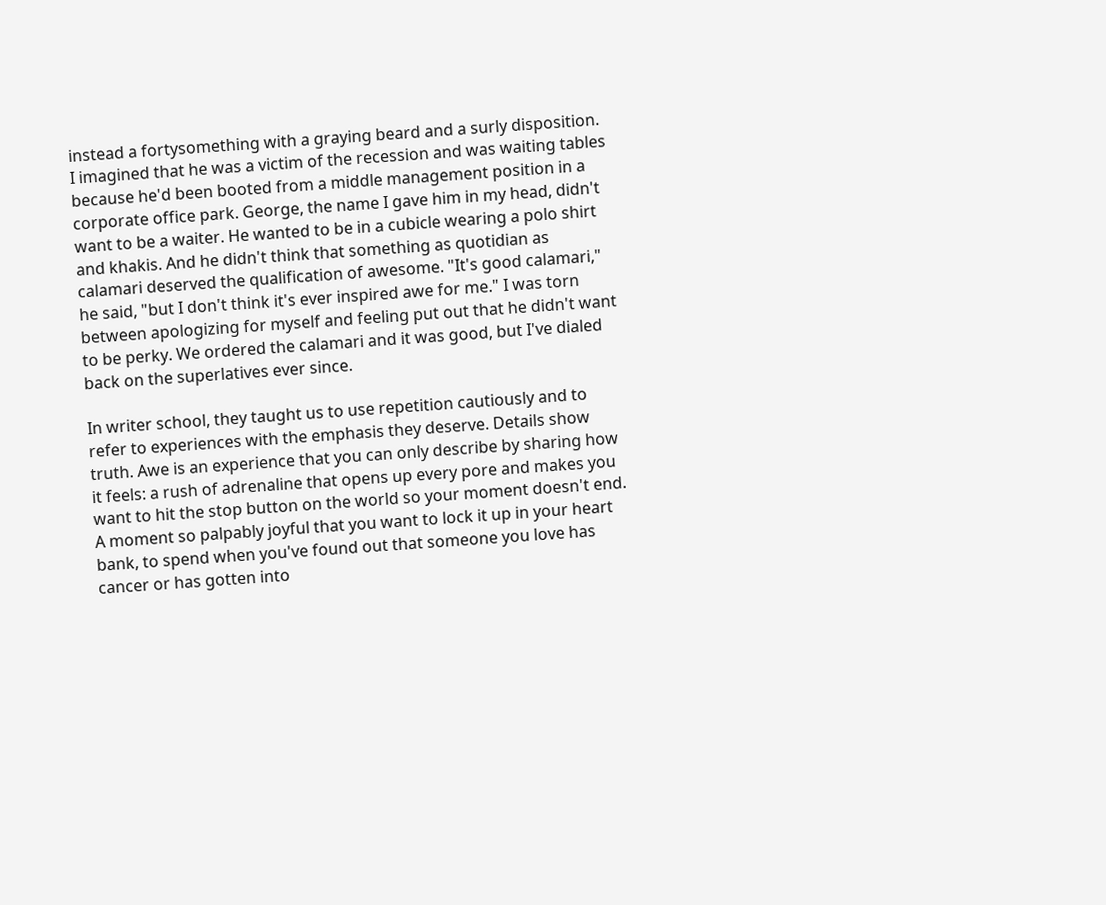instead a fortysomething with a graying beard and a surly disposition. I imagined that he was a victim of the recession and was waiting tables because he'd been booted from a middle management position in a corporate office park. George, the name I gave him in my head, didn't want to be a waiter. He wanted to be in a cubicle wearing a polo shirt and khakis. And he didn't think that something as quotidian as calamari deserved the qualification of awesome. "It's good calamari," he said, "but I don't think it's ever inspired awe for me." I was torn between apologizing for myself and feeling put out that he didn't want to be perky. We ordered the calamari and it was good, but I've dialed back on the superlatives ever since.

In writer school, they taught us to use repetition cautiously and to refer to experiences with the emphasis they deserve. Details show truth. Awe is an experience that you can only describe by sharing how it feels: a rush of adrenaline that opens up every pore and makes you want to hit the stop button on the world so your moment doesn't end. A moment so palpably joyful that you want to lock it up in your heart bank, to spend when you've found out that someone you love has cancer or has gotten into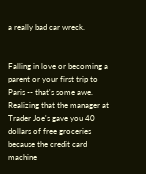a really bad car wreck.


Falling in love or becoming a parent or your first trip to Paris -- that's some awe. Realizing that the manager at Trader Joe's gave you 40 dollars of free groceries because the credit card machine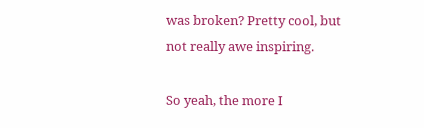was broken? Pretty cool, but not really awe inspiring.

So yeah, the more I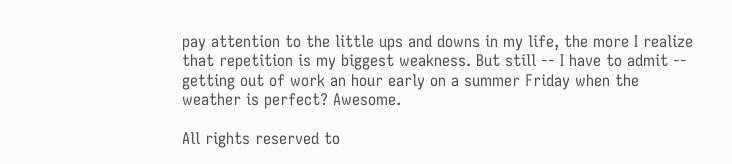pay attention to the little ups and downs in my life, the more I realize that repetition is my biggest weakness. But still -- I have to admit -- getting out of work an hour early on a summer Friday when the weather is perfect? Awesome.

All rights reserved to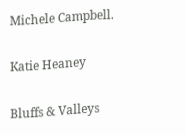Michele Campbell.

Katie Heaney

Bluffs & Valleys